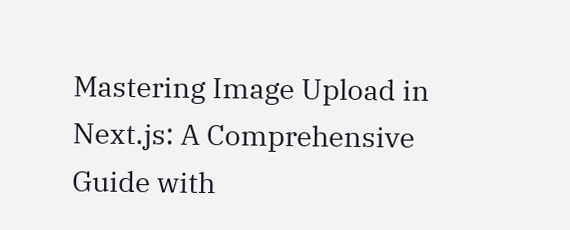Mastering Image Upload in Next.js: A Comprehensive Guide with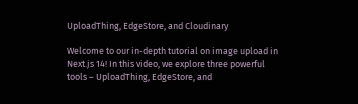UploadThing, EdgeStore, and Cloudinary

Welcome to our in-depth tutorial on image upload in Next.js 14! In this video, we explore three powerful tools – UploadThing, EdgeStore, and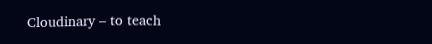Cloudinary – to teach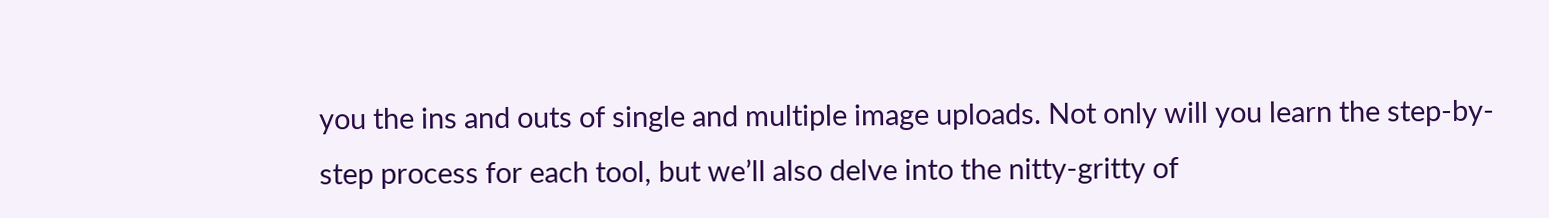you the ins and outs of single and multiple image uploads. Not only will you learn the step-by-step process for each tool, but we’ll also delve into the nitty-gritty of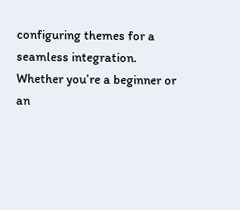configuring themes for a seamless integration. Whether you’re a beginner or an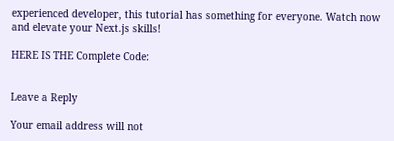experienced developer, this tutorial has something for everyone. Watch now and elevate your Next.js skills!

HERE IS THE Complete Code:


Leave a Reply

Your email address will not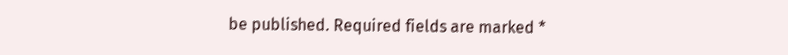be published. Required fields are marked *